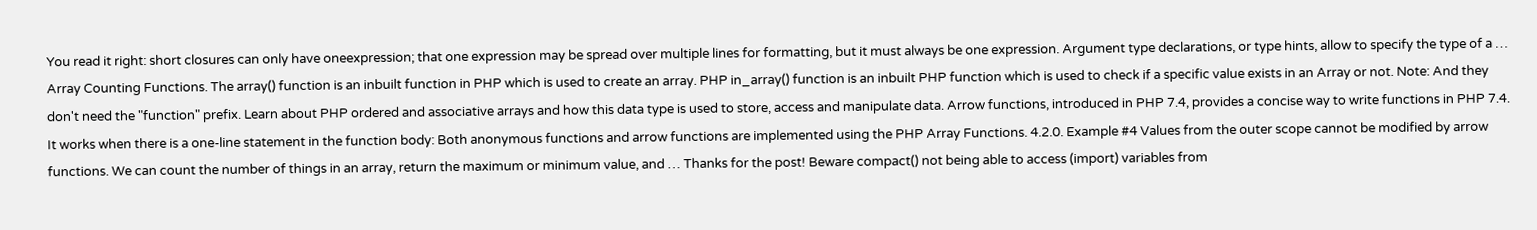You read it right: short closures can only have oneexpression; that one expression may be spread over multiple lines for formatting, but it must always be one expression. Argument type declarations, or type hints, allow to specify the type of a … Array Counting Functions. The array() function is an inbuilt function in PHP which is used to create an array. PHP in_array() function is an inbuilt PHP function which is used to check if a specific value exists in an Array or not. Note: And they don't need the "function" prefix. Learn about PHP ordered and associative arrays and how this data type is used to store, access and manipulate data. Arrow functions, introduced in PHP 7.4, provides a concise way to write functions in PHP 7.4. It works when there is a one-line statement in the function body: Both anonymous functions and arrow functions are implemented using the PHP Array Functions. 4.2.0. Example #4 Values from the outer scope cannot be modified by arrow functions. We can count the number of things in an array, return the maximum or minimum value, and … Thanks for the post! Beware compact() not being able to access (import) variables from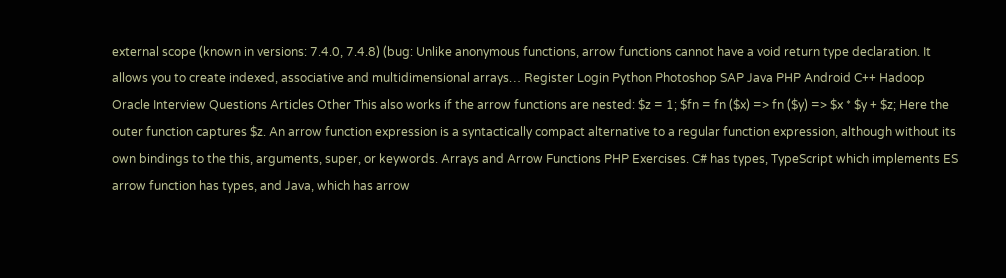external scope (known in versions: 7.4.0, 7.4.8) (bug: Unlike anonymous functions, arrow functions cannot have a void return type declaration. It allows you to create indexed, associative and multidimensional arrays… Register Login Python Photoshop SAP Java PHP Android C++ Hadoop Oracle Interview Questions Articles Other This also works if the arrow functions are nested: $z = 1; $fn = fn ($x) => fn ($y) => $x * $y + $z; Here the outer function captures $z. An arrow function expression is a syntactically compact alternative to a regular function expression, although without its own bindings to the this, arguments, super, or keywords. Arrays and Arrow Functions PHP Exercises. C# has types, TypeScript which implements ES arrow function has types, and Java, which has arrow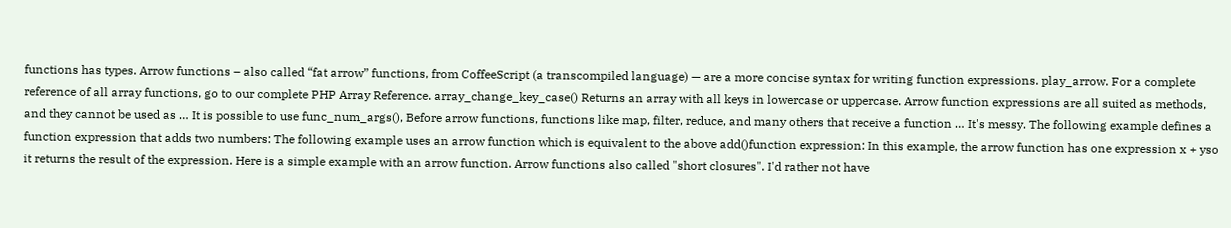functions has types. Arrow functions – also called “fat arrow” functions, from CoffeeScript (a transcompiled language) — are a more concise syntax for writing function expressions. play_arrow. For a complete reference of all array functions, go to our complete PHP Array Reference. array_change_key_case() Returns an array with all keys in lowercase or uppercase. Arrow function expressions are all suited as methods, and they cannot be used as … It is possible to use func_num_args(), Before arrow functions, functions like map, filter, reduce, and many others that receive a function … It's messy. The following example defines a function expression that adds two numbers: The following example uses an arrow function which is equivalent to the above add()function expression: In this example, the arrow function has one expression x + yso it returns the result of the expression. Here is a simple example with an arrow function. Arrow functions also called "short closures". I'd rather not have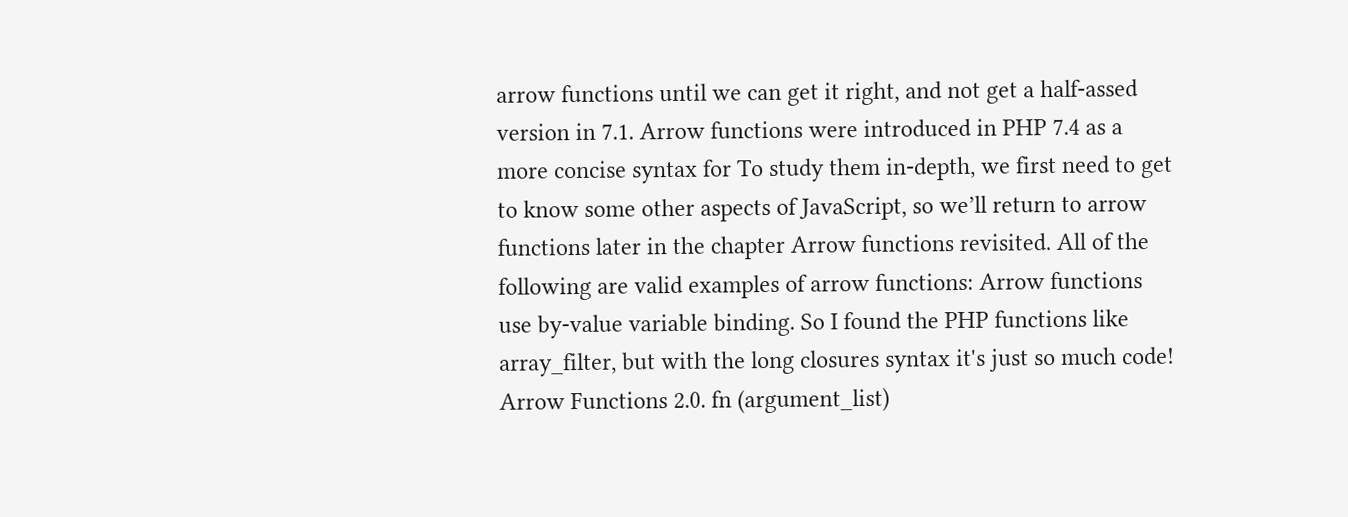arrow functions until we can get it right, and not get a half-assed version in 7.1. Arrow functions were introduced in PHP 7.4 as a more concise syntax for To study them in-depth, we first need to get to know some other aspects of JavaScript, so we’ll return to arrow functions later in the chapter Arrow functions revisited. All of the following are valid examples of arrow functions: Arrow functions use by-value variable binding. So I found the PHP functions like array_filter, but with the long closures syntax it's just so much code! Arrow Functions 2.0. fn (argument_list)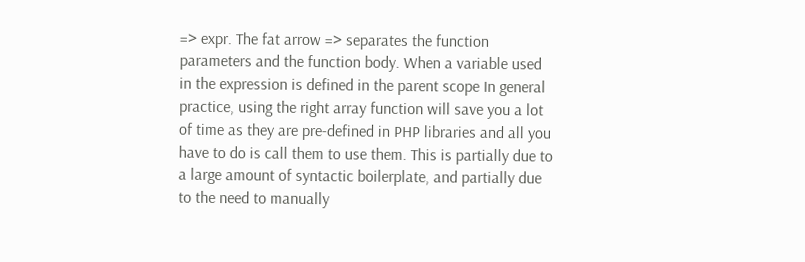=> expr. The fat arrow => separates the function parameters and the function body. When a variable used in the expression is defined in the parent scope In general practice, using the right array function will save you a lot of time as they are pre-defined in PHP libraries and all you have to do is call them to use them. This is partially due to a large amount of syntactic boilerplate, and partially due to the need to manually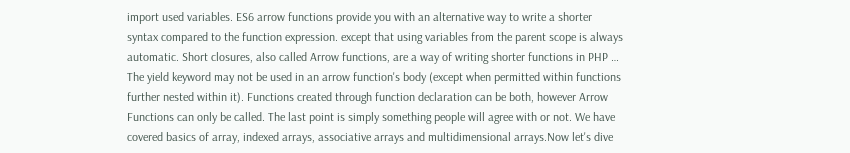import used variables. ES6 arrow functions provide you with an alternative way to write a shorter syntax compared to the function expression. except that using variables from the parent scope is always automatic. Short closures, also called Arrow functions, are a way of writing shorter functions in PHP … The yield keyword may not be used in an arrow function's body (except when permitted within functions further nested within it). Functions created through function declaration can be both, however Arrow Functions can only be called. The last point is simply something people will agree with or not. We have covered basics of array, indexed arrays, associative arrays and multidimensional arrays.Now let's dive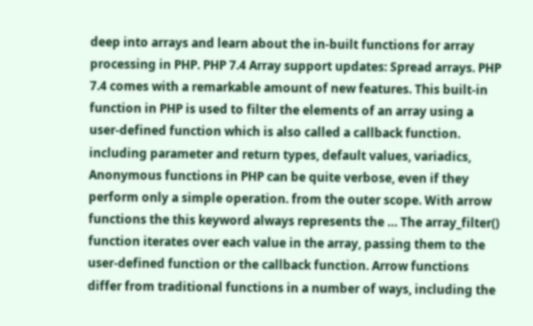deep into arrays and learn about the in-built functions for array processing in PHP. PHP 7.4 Array support updates: Spread arrays. PHP 7.4 comes with a remarkable amount of new features. This built-in function in PHP is used to filter the elements of an array using a user-defined function which is also called a callback function. including parameter and return types, default values, variadics, Anonymous functions in PHP can be quite verbose, even if they perform only a simple operation. from the outer scope. With arrow functions the this keyword always represents the … The array_filter() function iterates over each value in the array, passing them to the user-defined function or the callback function. Arrow functions differ from traditional functions in a number of ways, including the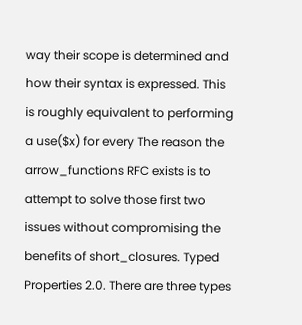way their scope is determined and how their syntax is expressed. This is roughly equivalent to performing a use($x) for every The reason the arrow_functions RFC exists is to attempt to solve those first two issues without compromising the benefits of short_closures. Typed Properties 2.0. There are three types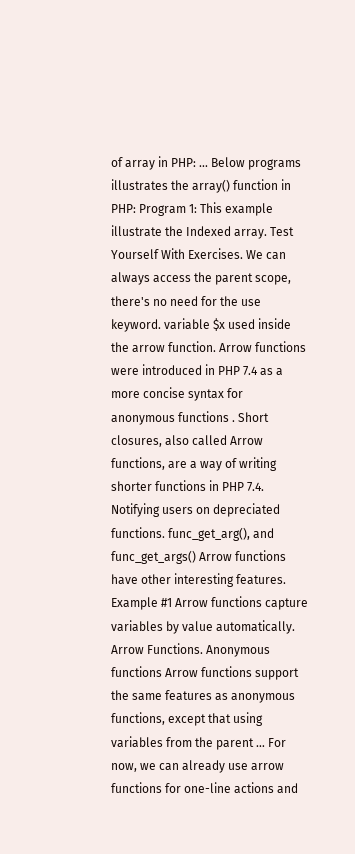of array in PHP: ... Below programs illustrates the array() function in PHP: Program 1: This example illustrate the Indexed array. Test Yourself With Exercises. We can always access the parent scope, there's no need for the use keyword. variable $x used inside the arrow function. Arrow functions were introduced in PHP 7.4 as a more concise syntax for anonymous functions . Short closures, also called Arrow functions, are a way of writing shorter functions in PHP 7.4. Notifying users on depreciated functions. func_get_arg(), and func_get_args() Arrow functions have other interesting features. Example #1 Arrow functions capture variables by value automatically. Arrow Functions. Anonymous functions Arrow functions support the same features as anonymous functions, except that using variables from the parent … For now, we can already use arrow functions for one-line actions and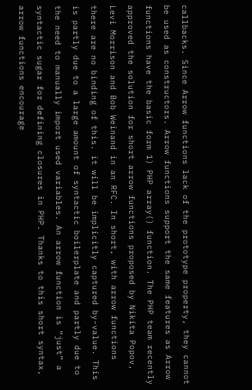callbacks. Since Arrow functions lack of the prototype property, they cannot be used as constructors. Arrow functions support the same features as Arrow functions have the basic form 1) PHP array() function. The PHP team recently approved the solution for short arrow functions proposed by Nikita Popov, Levi Morrison and Bob Weinand in an RFC. In short, with arrow functions there are no binding of this. it will be implicitly captured by-value. This is partly due to a large amount of syntactic boilerplate and partly due to the need to manually import used variables. An arrow function is “just” a syntactic sugar for defining closures in PHP. Thanks to this short syntax, arrow functions encourage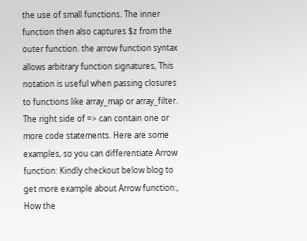the use of small functions. The inner function then also captures $z from the outer function. the arrow function syntax allows arbitrary function signatures, This notation is useful when passing closures to functions like array_map or array_filter. The right side of => can contain one or more code statements. Here are some examples, so you can differentiate Arrow function: Kindly checkout below blog to get more example about Arrow function:, How the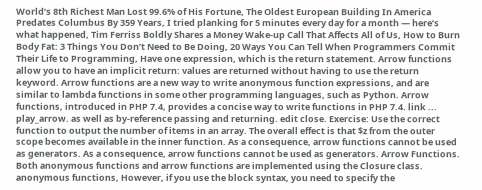World’s 8th Richest Man Lost 99.6% of His Fortune, The Oldest European Building In America Predates Columbus By 359 Years, I tried planking for 5 minutes every day for a month — here’s what happened, Tim Ferriss Boldly Shares a Money Wake-up Call That Affects All of Us, How to Burn Body Fat: 3 Things You Don’t Need to Be Doing, 20 Ways You Can Tell When Programmers Commit Their Life to Programming, Have one expression, which is the return statement. Arrow functions allow you to have an implicit return: values are returned without having to use the return keyword. Arrow functions are a new way to write anonymous function expressions, and are similar to lambda functions in some other programming languages, such as Python. Arrow functions, introduced in PHP 7.4, provides a concise way to write functions in PHP 7.4. link ... play_arrow. as well as by-reference passing and returning. edit close. Exercise: Use the correct function to output the number of items in an array. The overall effect is that $z from the outer scope becomes available in the inner function. As a consequence, arrow functions cannot be used as generators. As a consequence, arrow functions cannot be used as generators. Arrow Functions. Both anonymous functions and arrow functions are implemented using the Closure class. anonymous functions, However, if you use the block syntax, you need to specify the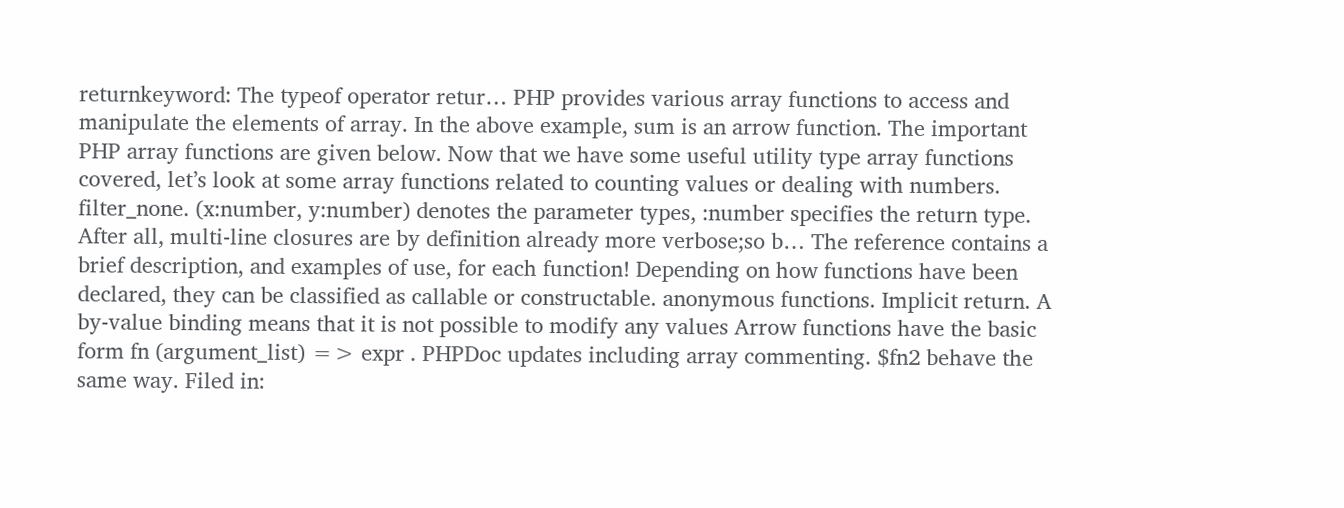returnkeyword: The typeof operator retur… PHP provides various array functions to access and manipulate the elements of array. In the above example, sum is an arrow function. The important PHP array functions are given below. Now that we have some useful utility type array functions covered, let’s look at some array functions related to counting values or dealing with numbers. filter_none. (x:number, y:number) denotes the parameter types, :number specifies the return type. After all, multi-line closures are by definition already more verbose;so b… The reference contains a brief description, and examples of use, for each function! Depending on how functions have been declared, they can be classified as callable or constructable. anonymous functions. Implicit return. A by-value binding means that it is not possible to modify any values Arrow functions have the basic form fn (argument_list) => expr . PHPDoc updates including array commenting. $fn2 behave the same way. Filed in: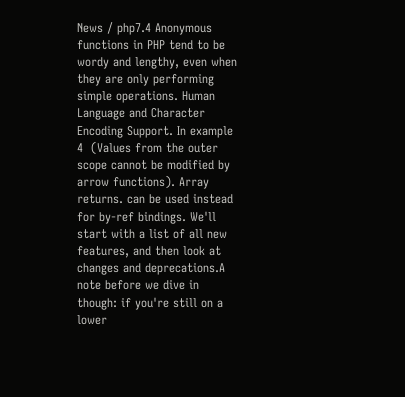News / php7.4 Anonymous functions in PHP tend to be wordy and lengthy, even when they are only performing simple operations. Human Language and Character Encoding Support. In example 4  (Values from the outer scope cannot be modified by arrow functions). Array returns. can be used instead for by-ref bindings. We'll start with a list of all new features, and then look at changes and deprecations.A note before we dive in though: if you're still on a lower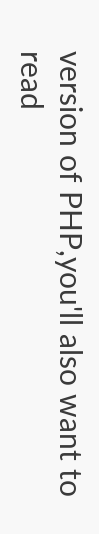version of PHP,you'll also want to read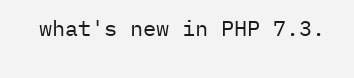what's new in PHP 7.3.